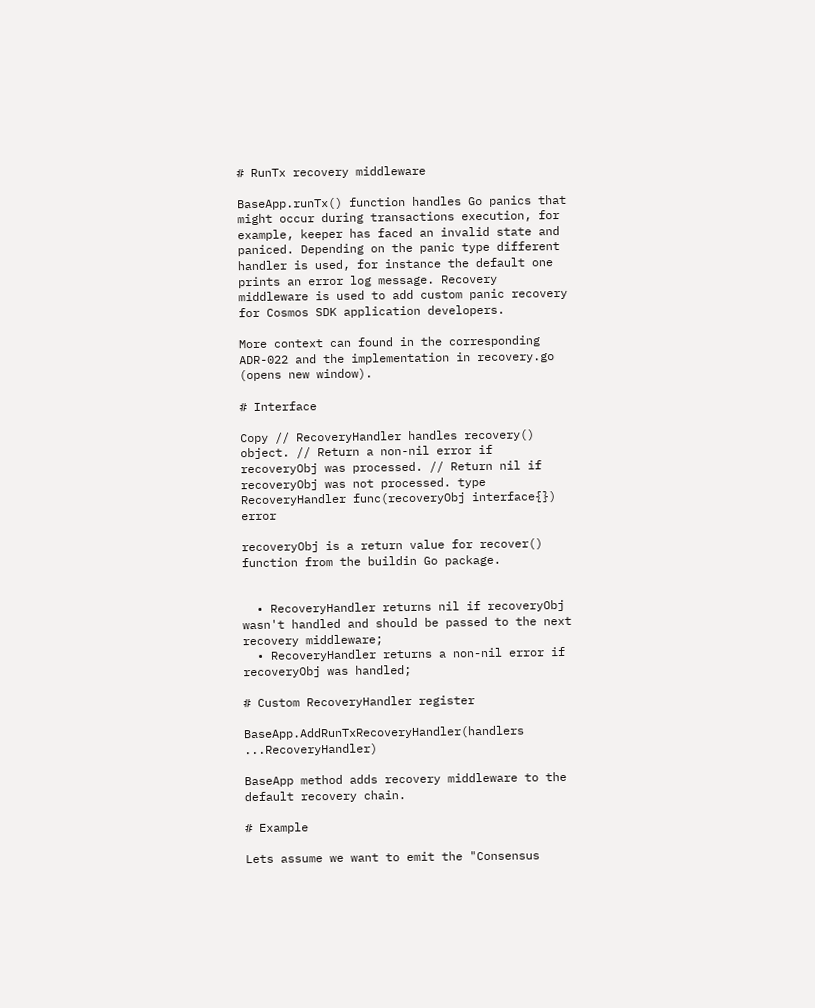# RunTx recovery middleware

BaseApp.runTx() function handles Go panics that might occur during transactions execution, for example, keeper has faced an invalid state and paniced. Depending on the panic type different handler is used, for instance the default one prints an error log message. Recovery middleware is used to add custom panic recovery for Cosmos SDK application developers.

More context can found in the corresponding ADR-022 and the implementation in recovery.go (opens new window).

# Interface

Copy // RecoveryHandler handles recovery() object. // Return a non-nil error if recoveryObj was processed. // Return nil if recoveryObj was not processed. type RecoveryHandler func(recoveryObj interface{}) error

recoveryObj is a return value for recover() function from the buildin Go package.


  • RecoveryHandler returns nil if recoveryObj wasn't handled and should be passed to the next recovery middleware;
  • RecoveryHandler returns a non-nil error if recoveryObj was handled;

# Custom RecoveryHandler register

BaseApp.AddRunTxRecoveryHandler(handlers ...RecoveryHandler)

BaseApp method adds recovery middleware to the default recovery chain.

# Example

Lets assume we want to emit the "Consensus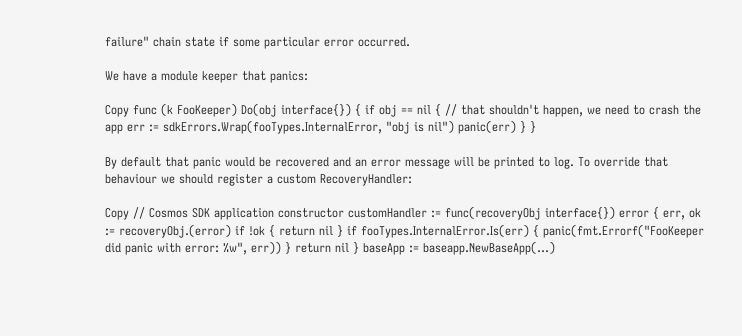failure" chain state if some particular error occurred.

We have a module keeper that panics:

Copy func (k FooKeeper) Do(obj interface{}) { if obj == nil { // that shouldn't happen, we need to crash the app err := sdkErrors.Wrap(fooTypes.InternalError, "obj is nil") panic(err) } }

By default that panic would be recovered and an error message will be printed to log. To override that behaviour we should register a custom RecoveryHandler:

Copy // Cosmos SDK application constructor customHandler := func(recoveryObj interface{}) error { err, ok := recoveryObj.(error) if !ok { return nil } if fooTypes.InternalError.Is(err) { panic(fmt.Errorf("FooKeeper did panic with error: %w", err)) } return nil } baseApp := baseapp.NewBaseApp(...)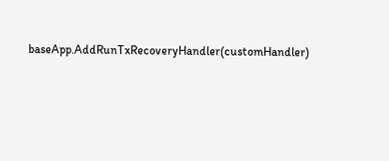baseApp.AddRunTxRecoveryHandler(customHandler)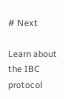# Next

Learn about the IBC protocol